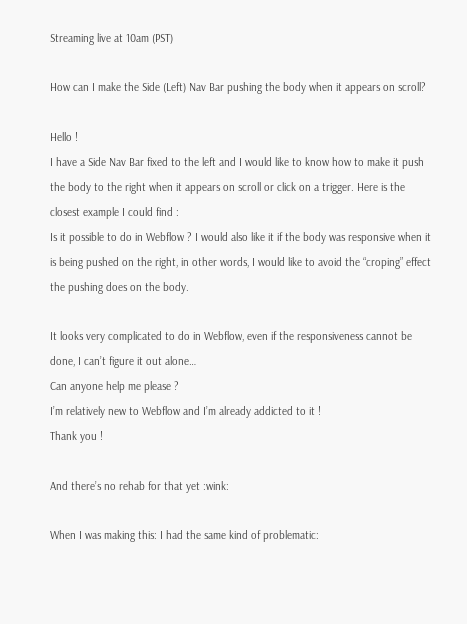Streaming live at 10am (PST)

How can I make the Side (Left) Nav Bar pushing the body when it appears on scroll?

Hello !
I have a Side Nav Bar fixed to the left and I would like to know how to make it push the body to the right when it appears on scroll or click on a trigger. Here is the closest example I could find :
Is it possible to do in Webflow ? I would also like it if the body was responsive when it is being pushed on the right, in other words, I would like to avoid the “croping” effect the pushing does on the body.

It looks very complicated to do in Webflow, even if the responsiveness cannot be done, I can’t figure it out alone…
Can anyone help me please ?
I’m relatively new to Webflow and I’m already addicted to it !
Thank you !

And there’s no rehab for that yet :wink:

When I was making this: I had the same kind of problematic: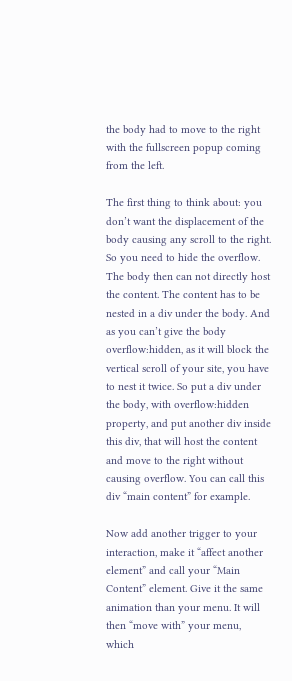the body had to move to the right with the fullscreen popup coming from the left.

The first thing to think about: you don’t want the displacement of the body causing any scroll to the right. So you need to hide the overflow. The body then can not directly host the content. The content has to be nested in a div under the body. And as you can’t give the body overflow:hidden, as it will block the vertical scroll of your site, you have to nest it twice. So put a div under the body, with overflow:hidden property, and put another div inside this div, that will host the content and move to the right without causing overflow. You can call this div “main content” for example.

Now add another trigger to your interaction, make it “affect another element” and call your “Main Content” element. Give it the same animation than your menu. It will then “move with” your menu, which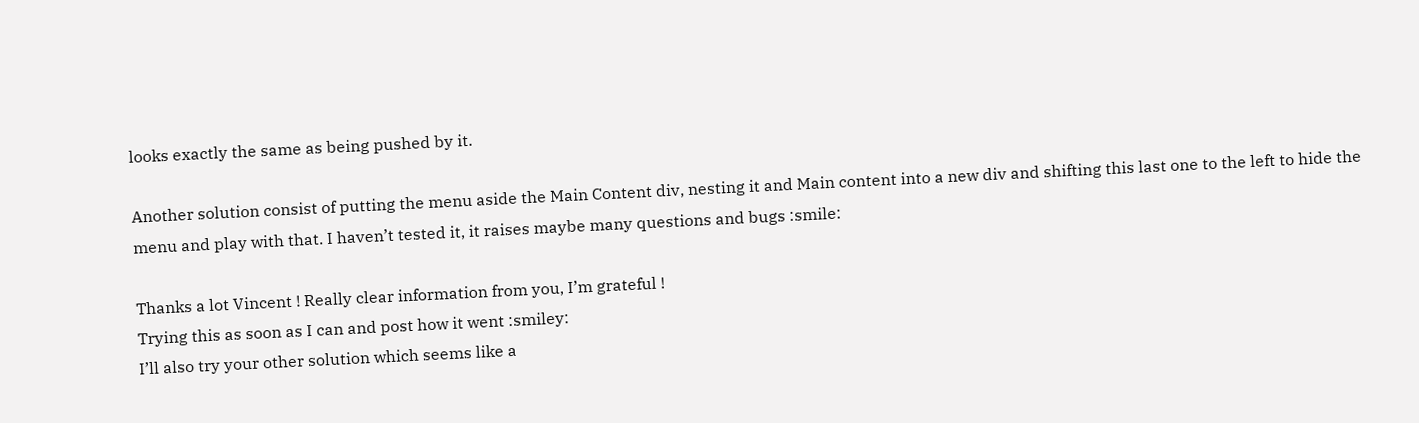looks exactly the same as being pushed by it.

Another solution consist of putting the menu aside the Main Content div, nesting it and Main content into a new div and shifting this last one to the left to hide the menu and play with that. I haven’t tested it, it raises maybe many questions and bugs :smile:

Thanks a lot Vincent ! Really clear information from you, I’m grateful !
Trying this as soon as I can and post how it went :smiley:
I’ll also try your other solution which seems like a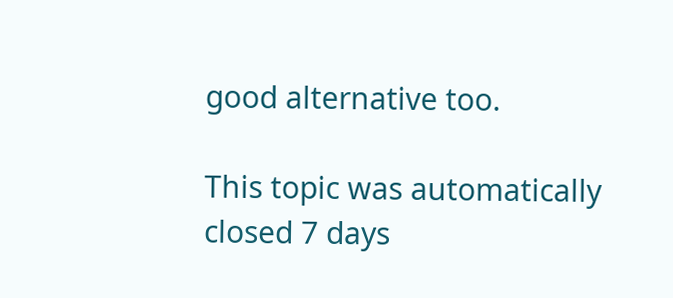good alternative too.

This topic was automatically closed 7 days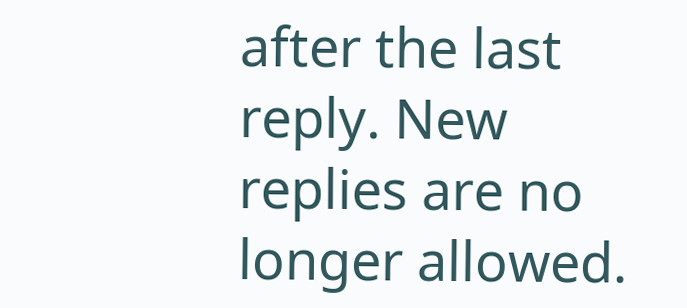after the last reply. New replies are no longer allowed.